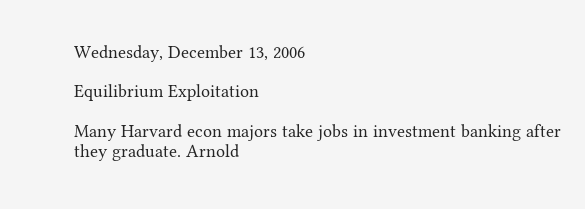Wednesday, December 13, 2006

Equilibrium Exploitation

Many Harvard econ majors take jobs in investment banking after they graduate. Arnold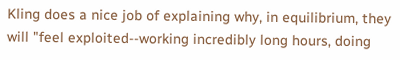Kling does a nice job of explaining why, in equilibrium, they will "feel exploited--working incredibly long hours, doing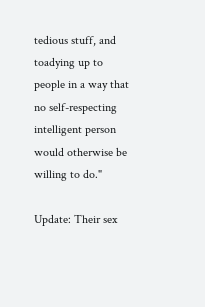tedious stuff, and toadying up to people in a way that no self-respecting intelligent person would otherwise be willing to do."

Update: Their sex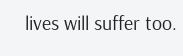lives will suffer too.